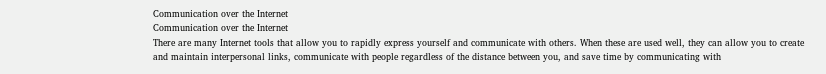Communication over the Internet
Communication over the Internet
There are many Internet tools that allow you to rapidly express yourself and communicate with others. When these are used well, they can allow you to create and maintain interpersonal links, communicate with people regardless of the distance between you, and save time by communicating with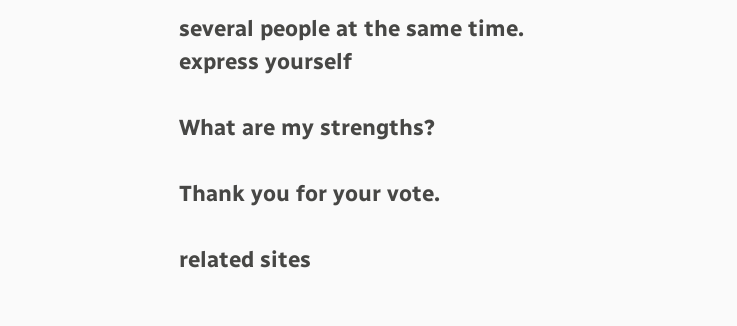several people at the same time.
express yourself

What are my strengths?

Thank you for your vote.

related sites